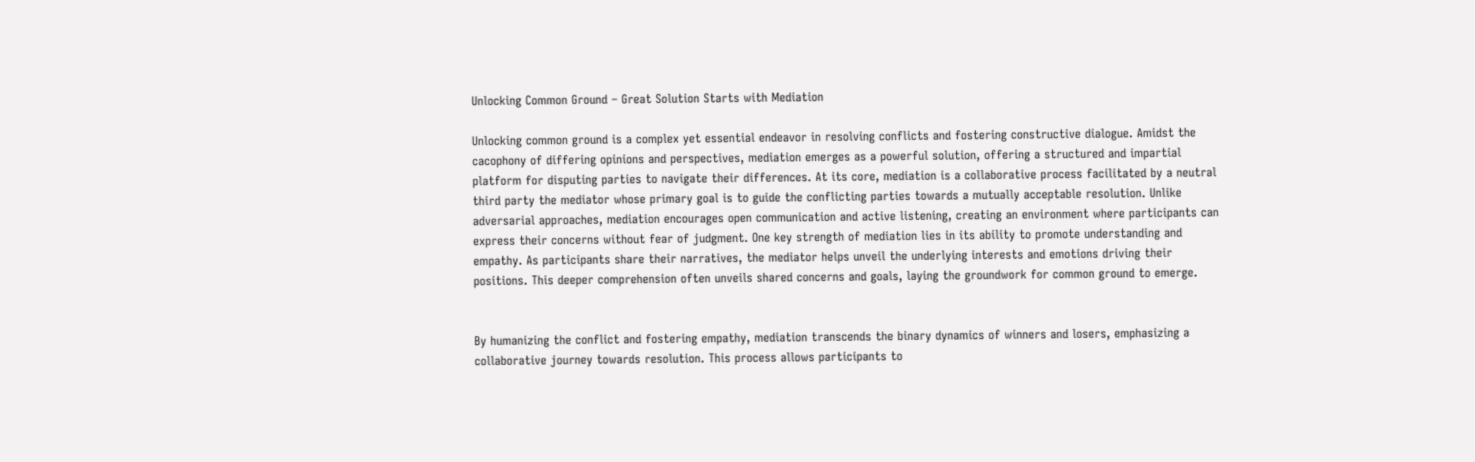Unlocking Common Ground – Great Solution Starts with Mediation

Unlocking common ground is a complex yet essential endeavor in resolving conflicts and fostering constructive dialogue. Amidst the cacophony of differing opinions and perspectives, mediation emerges as a powerful solution, offering a structured and impartial platform for disputing parties to navigate their differences. At its core, mediation is a collaborative process facilitated by a neutral third party the mediator whose primary goal is to guide the conflicting parties towards a mutually acceptable resolution. Unlike adversarial approaches, mediation encourages open communication and active listening, creating an environment where participants can express their concerns without fear of judgment. One key strength of mediation lies in its ability to promote understanding and empathy. As participants share their narratives, the mediator helps unveil the underlying interests and emotions driving their positions. This deeper comprehension often unveils shared concerns and goals, laying the groundwork for common ground to emerge.


By humanizing the conflict and fostering empathy, mediation transcends the binary dynamics of winners and losers, emphasizing a collaborative journey towards resolution. This process allows participants to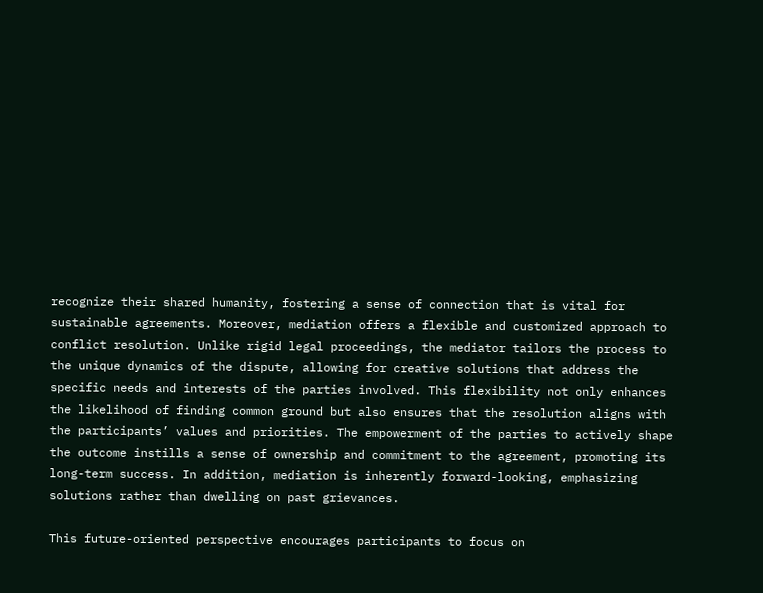recognize their shared humanity, fostering a sense of connection that is vital for sustainable agreements. Moreover, mediation offers a flexible and customized approach to conflict resolution. Unlike rigid legal proceedings, the mediator tailors the process to the unique dynamics of the dispute, allowing for creative solutions that address the specific needs and interests of the parties involved. This flexibility not only enhances the likelihood of finding common ground but also ensures that the resolution aligns with the participants’ values and priorities. The empowerment of the parties to actively shape the outcome instills a sense of ownership and commitment to the agreement, promoting its long-term success. In addition, mediation is inherently forward-looking, emphasizing solutions rather than dwelling on past grievances.

This future-oriented perspective encourages participants to focus on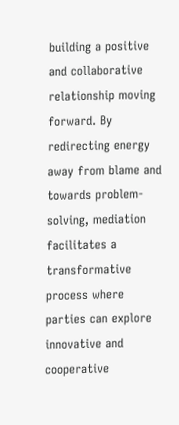building a positive and collaborative relationship moving forward. By redirecting energy away from blame and towards problem-solving, mediation facilitates a transformative process where parties can explore innovative and cooperative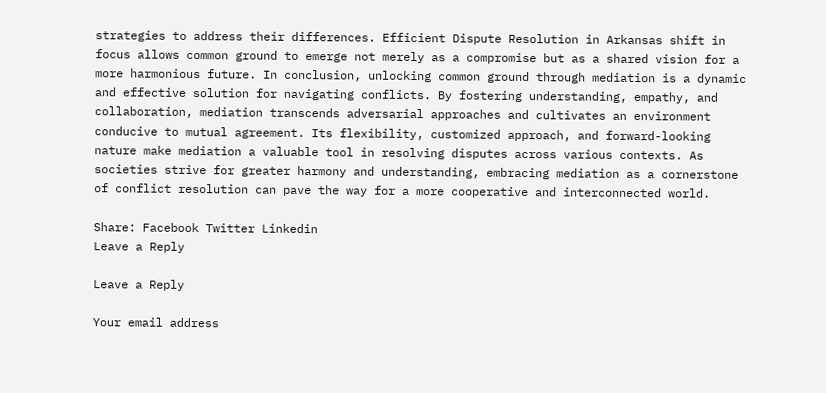strategies to address their differences. Efficient Dispute Resolution in Arkansas shift in focus allows common ground to emerge not merely as a compromise but as a shared vision for a more harmonious future. In conclusion, unlocking common ground through mediation is a dynamic and effective solution for navigating conflicts. By fostering understanding, empathy, and collaboration, mediation transcends adversarial approaches and cultivates an environment conducive to mutual agreement. Its flexibility, customized approach, and forward-looking nature make mediation a valuable tool in resolving disputes across various contexts. As societies strive for greater harmony and understanding, embracing mediation as a cornerstone of conflict resolution can pave the way for a more cooperative and interconnected world.

Share: Facebook Twitter Linkedin
Leave a Reply

Leave a Reply

Your email address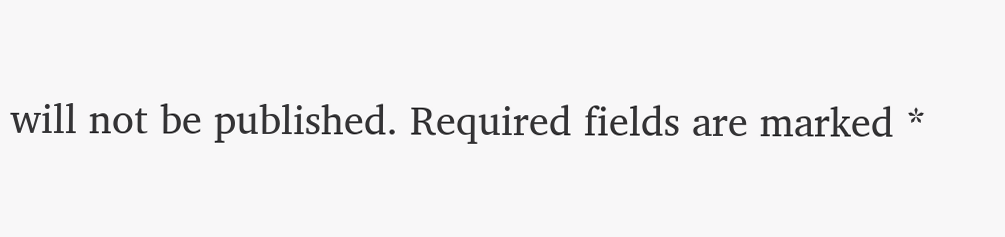will not be published. Required fields are marked *